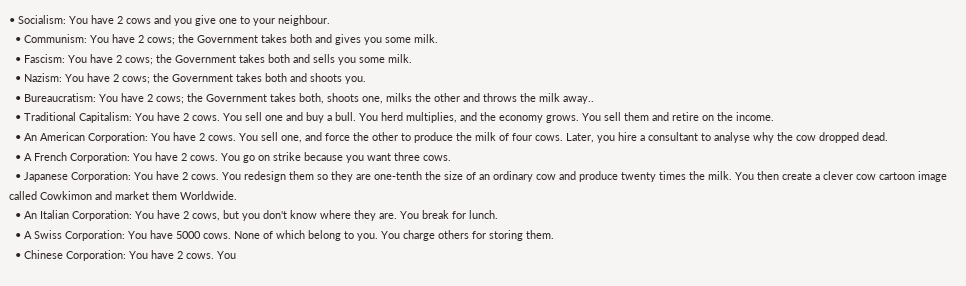• Socialism: You have 2 cows and you give one to your neighbour.
  • Communism: You have 2 cows; the Government takes both and gives you some milk.
  • Fascism: You have 2 cows; the Government takes both and sells you some milk.
  • Nazism: You have 2 cows; the Government takes both and shoots you.
  • Bureaucratism: You have 2 cows; the Government takes both, shoots one, milks the other and throws the milk away..
  • Traditional Capitalism: You have 2 cows. You sell one and buy a bull. You herd multiplies, and the economy grows. You sell them and retire on the income.
  • An American Corporation: You have 2 cows. You sell one, and force the other to produce the milk of four cows. Later, you hire a consultant to analyse why the cow dropped dead.
  • A French Corporation: You have 2 cows. You go on strike because you want three cows.
  • Japanese Corporation: You have 2 cows. You redesign them so they are one-tenth the size of an ordinary cow and produce twenty times the milk. You then create a clever cow cartoon image called Cowkimon and market them Worldwide.
  • An Italian Corporation: You have 2 cows, but you don't know where they are. You break for lunch.
  • A Swiss Corporation: You have 5000 cows. None of which belong to you. You charge others for storing them.
  • Chinese Corporation: You have 2 cows. You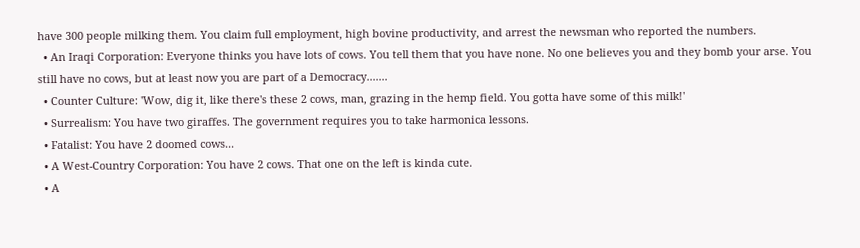have 300 people milking them. You claim full employment, high bovine productivity, and arrest the newsman who reported the numbers.
  • An Iraqi Corporation: Everyone thinks you have lots of cows. You tell them that you have none. No one believes you and they bomb your arse. You still have no cows, but at least now you are part of a Democracy.......
  • Counter Culture: 'Wow, dig it, like there's these 2 cows, man, grazing in the hemp field. You gotta have some of this milk!'
  • Surrealism: You have two giraffes. The government requires you to take harmonica lessons.
  • Fatalist: You have 2 doomed cows...
  • A West-Country Corporation: You have 2 cows. That one on the left is kinda cute.
  • A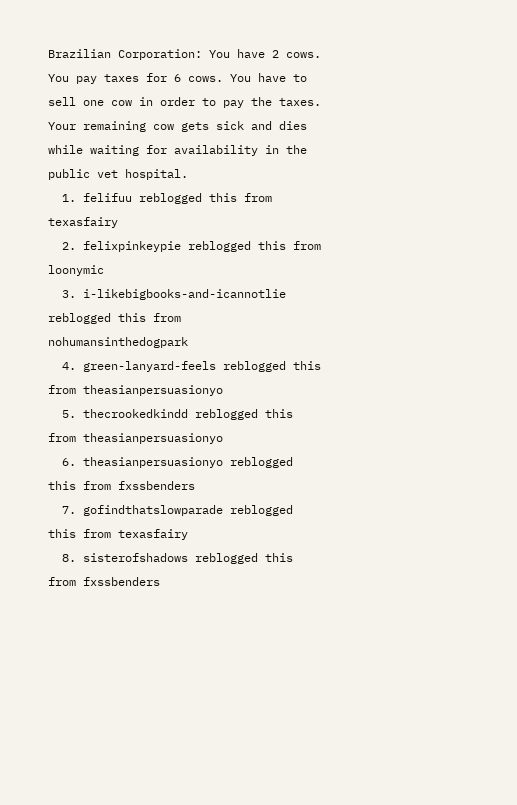Brazilian Corporation: You have 2 cows. You pay taxes for 6 cows. You have to sell one cow in order to pay the taxes. Your remaining cow gets sick and dies while waiting for availability in the public vet hospital.
  1. felifuu reblogged this from texasfairy
  2. felixpinkeypie reblogged this from loonymic
  3. i-likebigbooks-and-icannotlie reblogged this from nohumansinthedogpark
  4. green-lanyard-feels reblogged this from theasianpersuasionyo
  5. thecrookedkindd reblogged this from theasianpersuasionyo
  6. theasianpersuasionyo reblogged this from fxssbenders
  7. gofindthatslowparade reblogged this from texasfairy
  8. sisterofshadows reblogged this from fxssbenders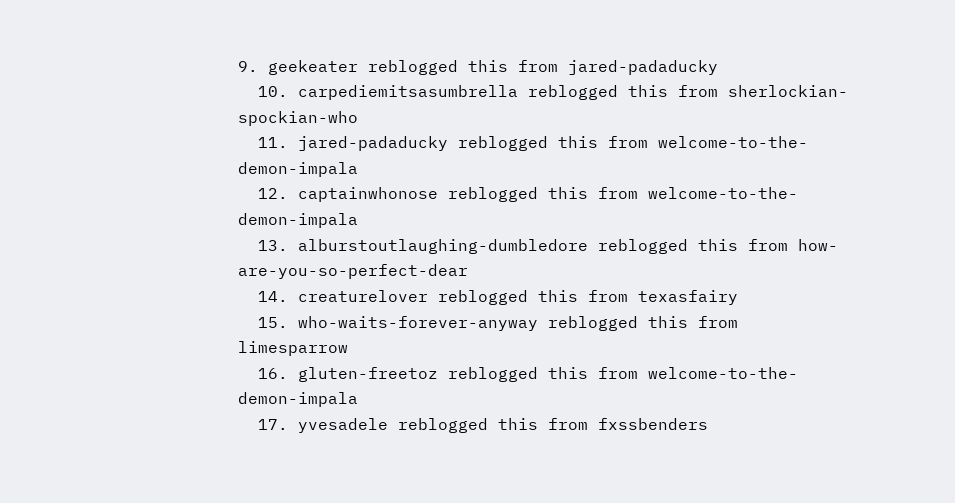9. geekeater reblogged this from jared-padaducky
  10. carpediemitsasumbrella reblogged this from sherlockian-spockian-who
  11. jared-padaducky reblogged this from welcome-to-the-demon-impala
  12. captainwhonose reblogged this from welcome-to-the-demon-impala
  13. alburstoutlaughing-dumbledore reblogged this from how-are-you-so-perfect-dear
  14. creaturelover reblogged this from texasfairy
  15. who-waits-forever-anyway reblogged this from limesparrow
  16. gluten-freetoz reblogged this from welcome-to-the-demon-impala
  17. yvesadele reblogged this from fxssbenders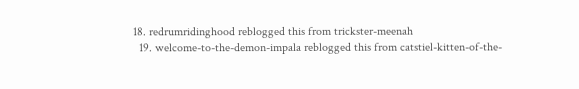18. redrumridinghood reblogged this from trickster-meenah
  19. welcome-to-the-demon-impala reblogged this from catstiel-kitten-of-the-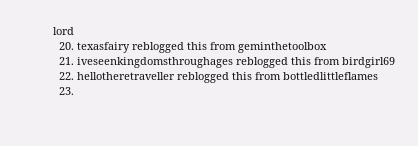lord
  20. texasfairy reblogged this from geminthetoolbox
  21. iveseenkingdomsthroughages reblogged this from birdgirl69
  22. hellotheretraveller reblogged this from bottledlittleflames
  23.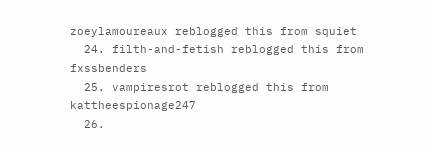zoeylamoureaux reblogged this from squiet
  24. filth-and-fetish reblogged this from fxssbenders
  25. vampiresrot reblogged this from kattheespionage247
  26.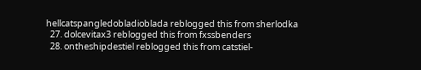hellcatspangledobladioblada reblogged this from sherlodka
  27. dolcevitax3 reblogged this from fxssbenders
  28. ontheshipdestiel reblogged this from catstiel-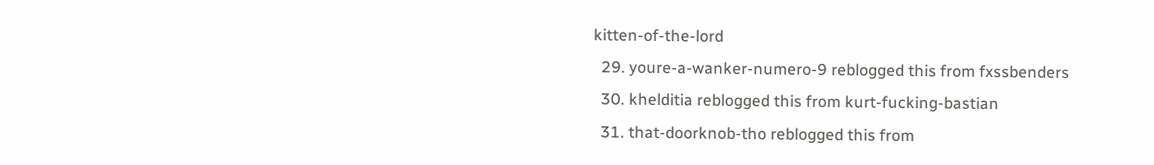kitten-of-the-lord
  29. youre-a-wanker-numero-9 reblogged this from fxssbenders
  30. khelditia reblogged this from kurt-fucking-bastian
  31. that-doorknob-tho reblogged this from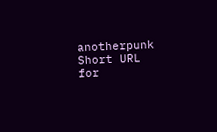anotherpunk
Short URL for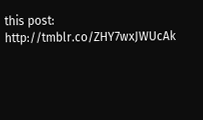this post: http://tmblr.co/ZHY7wxJWUcAk